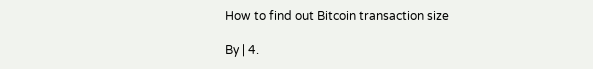How to find out Bitcoin transaction size

By | 4.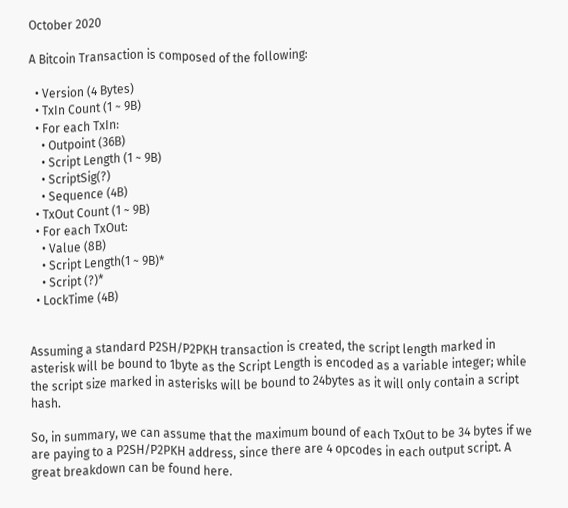October 2020

A Bitcoin Transaction is composed of the following:

  • Version (4 Bytes)
  • TxIn Count (1 ~ 9B)
  • For each TxIn:
    • Outpoint (36B)
    • Script Length (1 ~ 9B)
    • ScriptSig(?)
    • Sequence (4B)
  • TxOut Count (1 ~ 9B)
  • For each TxOut:
    • Value (8B)
    • Script Length(1 ~ 9B)*
    • Script (?)*
  • LockTime (4B)


Assuming a standard P2SH/P2PKH transaction is created, the script length marked in asterisk will be bound to 1byte as the Script Length is encoded as a variable integer; while the script size marked in asterisks will be bound to 24bytes as it will only contain a script hash.

So, in summary, we can assume that the maximum bound of each TxOut to be 34 bytes if we are paying to a P2SH/P2PKH address, since there are 4 opcodes in each output script. A great breakdown can be found here.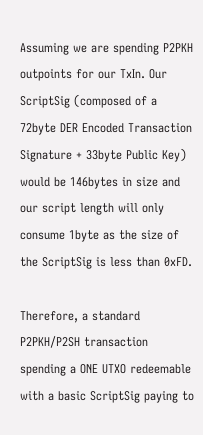Assuming we are spending P2PKH outpoints for our TxIn. Our ScriptSig (composed of a 72byte DER Encoded Transaction Signature + 33byte Public Key) would be 146bytes in size and our script length will only consume 1byte as the size of the ScriptSig is less than 0xFD.

Therefore, a standard P2PKH/P2SH transaction spending a ONE UTXO redeemable with a basic ScriptSig paying to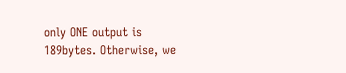only ONE output is 189bytes. Otherwise, we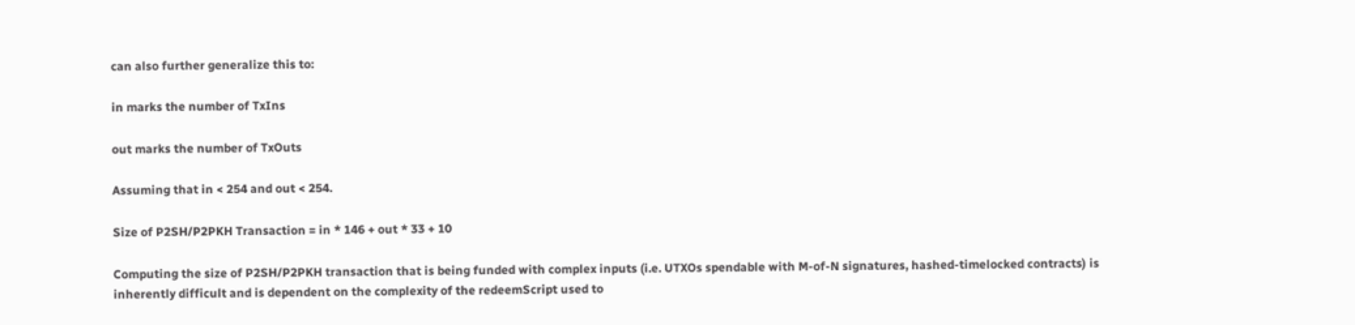can also further generalize this to:

in marks the number of TxIns

out marks the number of TxOuts

Assuming that in < 254 and out < 254.

Size of P2SH/P2PKH Transaction = in * 146 + out * 33 + 10

Computing the size of P2SH/P2PKH transaction that is being funded with complex inputs (i.e. UTXOs spendable with M-of-N signatures, hashed-timelocked contracts) is inherently difficult and is dependent on the complexity of the redeemScript used to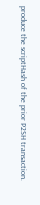produce the scriptHash of the prior P2SH transaction.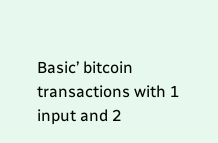Basic’ bitcoin transactions with 1 input and 2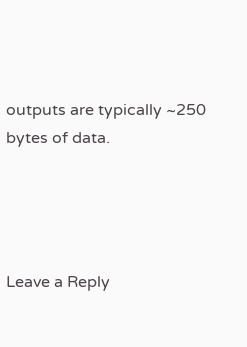outputs are typically ~250 bytes of data.




Leave a Reply